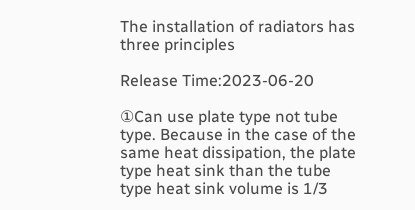The installation of radiators has three principles

Release Time:2023-06-20

①Can use plate type not tube type. Because in the case of the same heat dissipation, the plate type heat sink than the tube type heat sink volume is 1/3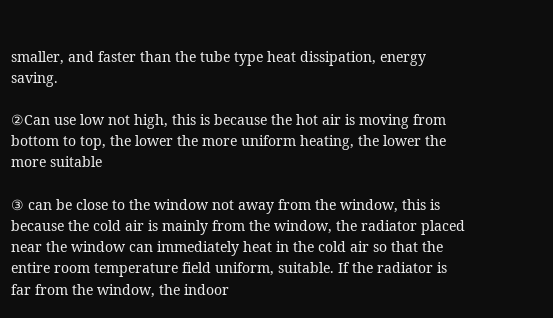smaller, and faster than the tube type heat dissipation, energy saving.

②Can use low not high, this is because the hot air is moving from bottom to top, the lower the more uniform heating, the lower the more suitable

③ can be close to the window not away from the window, this is because the cold air is mainly from the window, the radiator placed near the window can immediately heat in the cold air so that the entire room temperature field uniform, suitable. If the radiator is far from the window, the indoor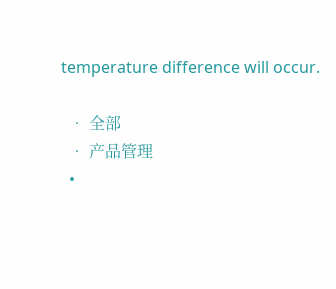temperature difference will occur.

  • 全部
  • 产品管理
  •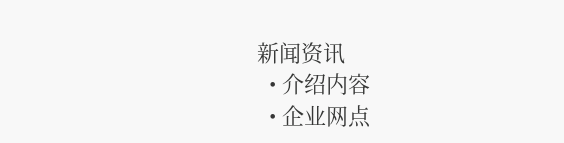新闻资讯
  • 介绍内容
  • 企业网点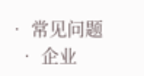• 常见问题
  • 企业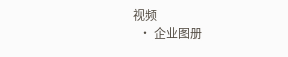视频
  • 企业图册